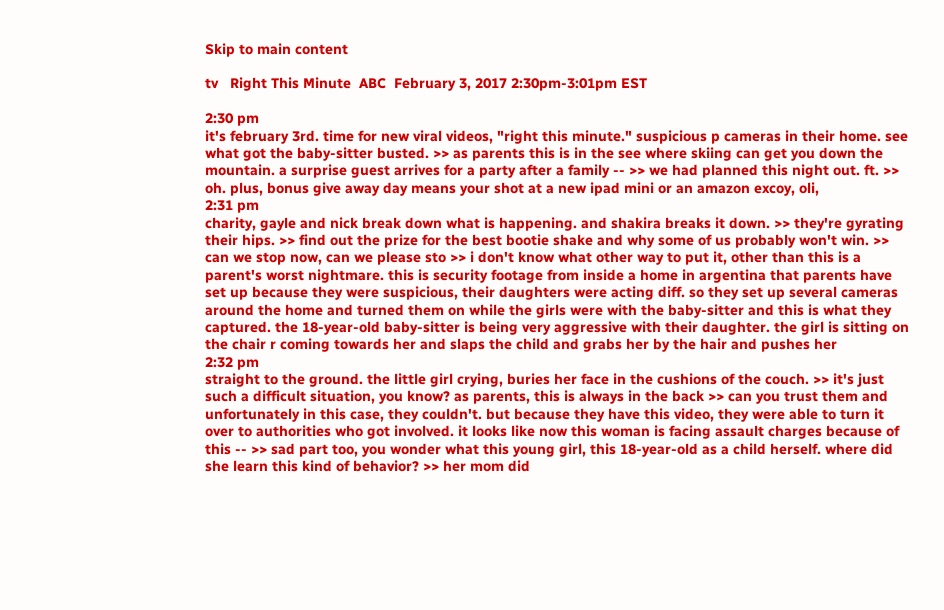Skip to main content

tv   Right This Minute  ABC  February 3, 2017 2:30pm-3:01pm EST

2:30 pm
it's february 3rd. time for new viral videos, "right this minute." suspicious p cameras in their home. see what got the baby-sitter busted. >> as parents this is in the see where skiing can get you down the mountain. a surprise guest arrives for a party after a family -- >> we had planned this night out. ft. >> oh. plus, bonus give away day means your shot at a new ipad mini or an amazon excoy, oli,
2:31 pm
charity, gayle and nick break down what is happening. and shakira breaks it down. >> they're gyrating their hips. >> find out the prize for the best bootie shake and why some of us probably won't win. >> can we stop now, can we please sto >> i don't know what other way to put it, other than this is a parent's worst nightmare. this is security footage from inside a home in argentina that parents have set up because they were suspicious, their daughters were acting diff. so they set up several cameras around the home and turned them on while the girls were with the baby-sitter and this is what they captured. the 18-year-old baby-sitter is being very aggressive with their daughter. the girl is sitting on the chair r coming towards her and slaps the child and grabs her by the hair and pushes her
2:32 pm
straight to the ground. the little girl crying, buries her face in the cushions of the couch. >> it's just such a difficult situation, you know? as parents, this is always in the back >> can you trust them and unfortunately in this case, they couldn't. but because they have this video, they were able to turn it over to authorities who got involved. it looks like now this woman is facing assault charges because of this -- >> sad part too, you wonder what this young girl, this 18-year-old as a child herself. where did she learn this kind of behavior? >> her mom did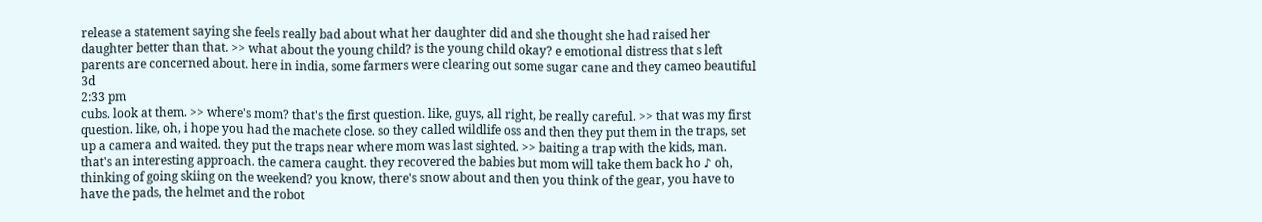release a statement saying she feels really bad about what her daughter did and she thought she had raised her daughter better than that. >> what about the young child? is the young child okay? e emotional distress that s left parents are concerned about. here in india, some farmers were clearing out some sugar cane and they cameo beautiful 3d
2:33 pm
cubs. look at them. >> where's mom? that's the first question. like, guys, all right, be really careful. >> that was my first question. like, oh, i hope you had the machete close. so they called wildlife oss and then they put them in the traps, set up a camera and waited. they put the traps near where mom was last sighted. >> baiting a trap with the kids, man. that's an interesting approach. the camera caught. they recovered the babies but mom will take them back ho ♪ oh, thinking of going skiing on the weekend? you know, there's snow about and then you think of the gear, you have to have the pads, the helmet and the robot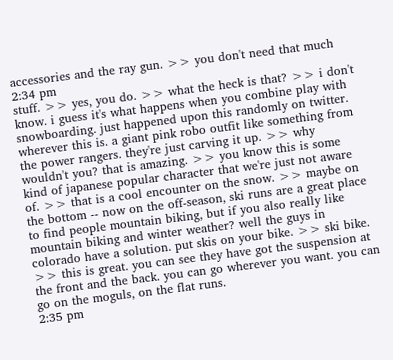accessories and the ray gun. >> you don't need that much
2:34 pm
stuff. >> yes, you do. >> what the heck is that? >> i don't know. i guess it's what happens when you combine play with snowboarding. just happened upon this randomly on twitter. wherever this is. a giant pink robo outfit like something from the power rangers. they're just carving it up. >> why wouldn't you? that is amazing. >> you know this is some kind of japanese popular character that we're just not aware of. >> that is a cool encounter on the snow. >> maybe on the bottom -- now on the off-season, ski runs are a great place to find people mountain biking, but if you also really like mountain biking and winter weather? well the guys in colorado have a solution. put skis on your bike. >> ski bike. >> this is great. you can see they have got the suspension at the front and the back. you can go wherever you want. you can go on the moguls, on the flat runs.
2:35 pm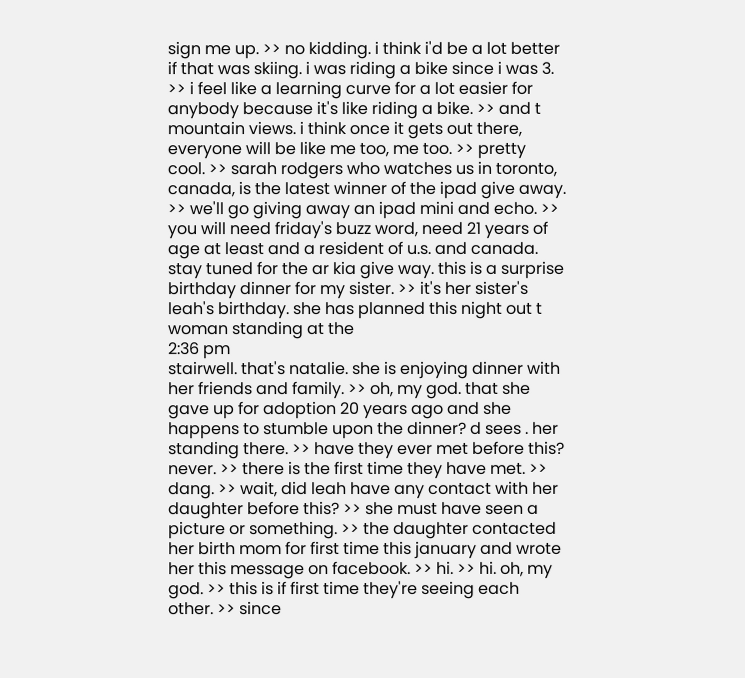sign me up. >> no kidding. i think i'd be a lot better if that was skiing. i was riding a bike since i was 3. >> i feel like a learning curve for a lot easier for anybody because it's like riding a bike. >> and t mountain views. i think once it gets out there, everyone will be like me too, me too. >> pretty cool. >> sarah rodgers who watches us in toronto, canada, is the latest winner of the ipad give away. >> we'll go giving away an ipad mini and echo. >> you will need friday's buzz word, need 21 years of age at least and a resident of u.s. and canada. stay tuned for the ar kia give way. this is a surprise birthday dinner for my sister. >> it's her sister's leah's birthday. she has planned this night out t woman standing at the
2:36 pm
stairwell. that's natalie. she is enjoying dinner with her friends and family. >> oh, my god. that she gave up for adoption 20 years ago and she happens to stumble upon the dinner? d sees . her standing there. >> have they ever met before this? never. >> there is the first time they have met. >> dang. >> wait, did leah have any contact with her daughter before this? >> she must have seen a picture or something. >> the daughter contacted her birth mom for first time this january and wrote her this message on facebook. >> hi. >> hi. oh, my god. >> this is if first time they're seeing each other. >> since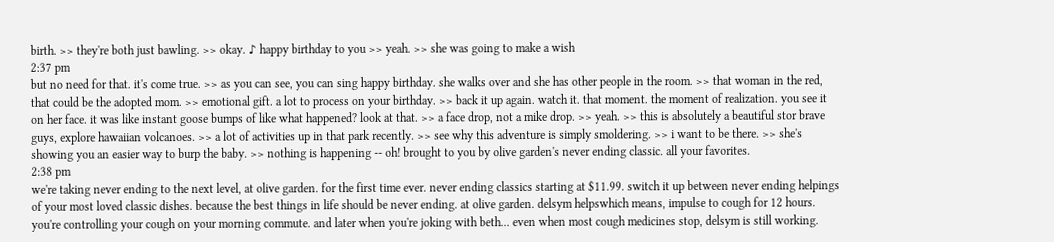birth. >> they're both just bawling. >> okay. ♪ happy birthday to you >> yeah. >> she was going to make a wish
2:37 pm
but no need for that. it's come true. >> as you can see, you can sing happy birthday. she walks over and she has other people in the room. >> that woman in the red, that could be the adopted mom. >> emotional gift. a lot to process on your birthday. >> back it up again. watch it. that moment. the moment of realization. you see it on her face. it was like instant goose bumps of like what happened? look at that. >> a face drop, not a mike drop. >> yeah. >> this is absolutely a beautiful stor brave guys, explore hawaiian volcanoes. >> a lot of activities up in that park recently. >> see why this adventure is simply smoldering. >> i want to be there. >> she's showing you an easier way to burp the baby. >> nothing is happening -- oh! brought to you by olive garden's never ending classic. all your favorites.
2:38 pm
we're taking never ending to the next level, at olive garden. for the first time ever. never ending classics starting at $11.99. switch it up between never ending helpings of your most loved classic dishes. because the best things in life should be never ending. at olive garden. delsym helpswhich means, impulse to cough for 12 hours. you're controlling your cough on your morning commute. and later when you're joking with beth... even when most cough medicines stop, delsym is still working.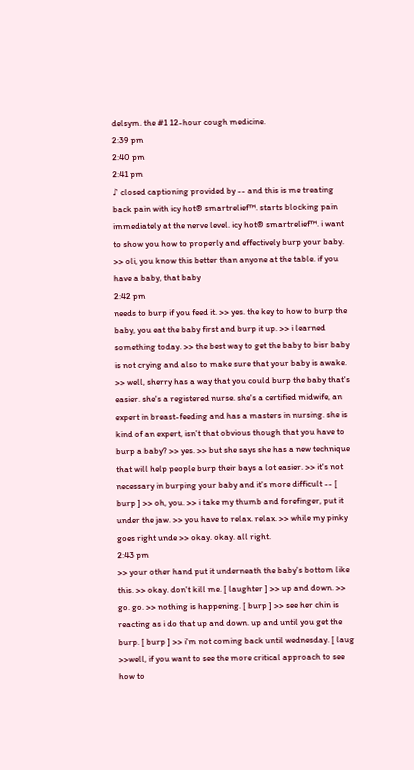delsym. the #1 12-hour cough medicine.
2:39 pm
2:40 pm
2:41 pm
♪ closed captioning provided by -- and this is me treating back pain with icy hot® smartrelief™. starts blocking pain immediately at the nerve level. icy hot® smartrelief™. i want to show you how to properly and effectively burp your baby. >> oli, you know this better than anyone at the table. if you have a baby, that baby
2:42 pm
needs to burp if you feed it. >> yes. the key to how to burp the baby, you eat the baby first and burp it up. >> i learned something today. >> the best way to get the baby to bisr baby is not crying and also to make sure that your baby is awake. >> well, sherry has a way that you could burp the baby that's easier. she's a registered nurse. she's a certified midwife, an expert in breast-feeding and has a masters in nursing. she is kind of an expert, isn't that obvious though that you have to burp a baby? >> yes. >> but she says she has a new technique that will help people burp their bays a lot easier. >> it's not necessary in burping your baby and it's more difficult -- [ burp ] >> oh, you. >> i take my thumb and forefinger, put it under the jaw. >> you have to relax. relax. >> while my pinky goes right unde >> okay. okay. all right.
2:43 pm
>> your other hand put it underneath the baby's bottom like this. >> okay. don't kill me. [ laughter ] >> up and down. >> go. go. >> nothing is happening. [ burp ] >> see her chin is reacting as i do that up and down. up and until you get the burp. [ burp ] >> i'm not coming back until wednesday. [ laug >>well, if you want to see the more critical approach to see how to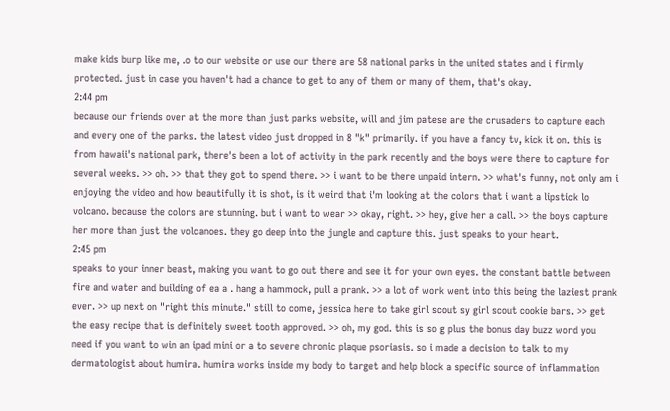make kids burp like me, .o to our website or use our there are 58 national parks in the united states and i firmly protected. just in case you haven't had a chance to get to any of them or many of them, that's okay.
2:44 pm
because our friends over at the more than just parks website, will and jim patese are the crusaders to capture each and every one of the parks. the latest video just dropped in 8 "k" primarily. if you have a fancy tv, kick it on. this is from hawaii's national park, there's been a lot of activity in the park recently and the boys were there to capture for several weeks. >> oh. >> that they got to spend there. >> i want to be there unpaid intern. >> what's funny, not only am i enjoying the video and how beautifully it is shot, is it weird that i'm looking at the colors that i want a lipstick lo volcano. because the colors are stunning. but i want to wear >> okay, right. >> hey, give her a call. >> the boys capture her more than just the volcanoes. they go deep into the jungle and capture this. just speaks to your heart.
2:45 pm
speaks to your inner beast, making you want to go out there and see it for your own eyes. the constant battle between fire and water and building of ea a . hang a hammock, pull a prank. >> a lot of work went into this being the laziest prank ever. >> up next on "right this minute." still to come, jessica here to take girl scout sy girl scout cookie bars. >> get the easy recipe that is definitely sweet tooth approved. >> oh, my god. this is so g plus the bonus day buzz word you need if you want to win an ipad mini or a to severe chronic plaque psoriasis. so i made a decision to talk to my dermatologist about humira. humira works inside my body to target and help block a specific source of inflammation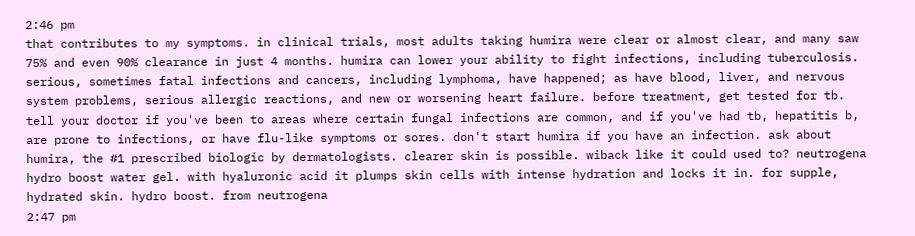2:46 pm
that contributes to my symptoms. in clinical trials, most adults taking humira were clear or almost clear, and many saw 75% and even 90% clearance in just 4 months. humira can lower your ability to fight infections, including tuberculosis. serious, sometimes fatal infections and cancers, including lymphoma, have happened; as have blood, liver, and nervous system problems, serious allergic reactions, and new or worsening heart failure. before treatment, get tested for tb. tell your doctor if you've been to areas where certain fungal infections are common, and if you've had tb, hepatitis b, are prone to infections, or have flu-like symptoms or sores. don't start humira if you have an infection. ask about humira, the #1 prescribed biologic by dermatologists. clearer skin is possible. wiback like it could used to? neutrogena hydro boost water gel. with hyaluronic acid it plumps skin cells with intense hydration and locks it in. for supple, hydrated skin. hydro boost. from neutrogena
2:47 pm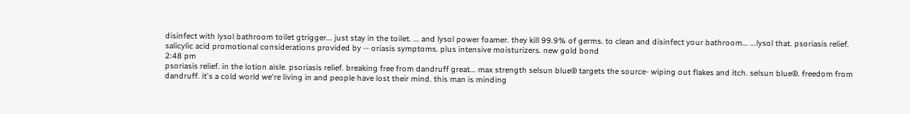disinfect with lysol bathroom toilet gtrigger... just stay in the toilet. ... and lysol power foamer. they kill 99.9% of germs. to clean and disinfect your bathroom... ...lysol that. psoriasis relief. salicylic acid promotional considerations provided by -- oriasis symptoms. plus intensive moisturizers. new gold bond
2:48 pm
psoriasis relief. in the lotion aisle. psoriasis relief. breaking free from dandruff great... max strength selsun blue® targets the source- wiping out flakes and itch. selsun blue®. freedom from dandruff. it's a cold world we're living in and people have lost their mind. this man is minding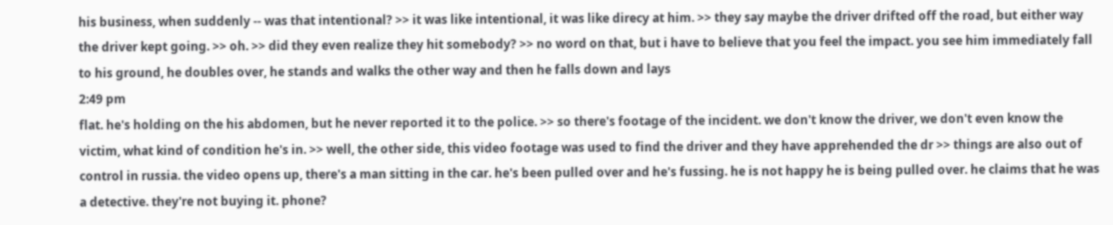his business, when suddenly -- was that intentional? >> it was like intentional, it was like direcy at him. >> they say maybe the driver drifted off the road, but either way the driver kept going. >> oh. >> did they even realize they hit somebody? >> no word on that, but i have to believe that you feel the impact. you see him immediately fall to his ground, he doubles over, he stands and walks the other way and then he falls down and lays
2:49 pm
flat. he's holding on the his abdomen, but he never reported it to the police. >> so there's footage of the incident. we don't know the driver, we don't even know the victim, what kind of condition he's in. >> well, the other side, this video footage was used to find the driver and they have apprehended the dr >> things are also out of control in russia. the video opens up, there's a man sitting in the car. he's been pulled over and he's fussing. he is not happy he is being pulled over. he claims that he was a detective. they're not buying it. phone?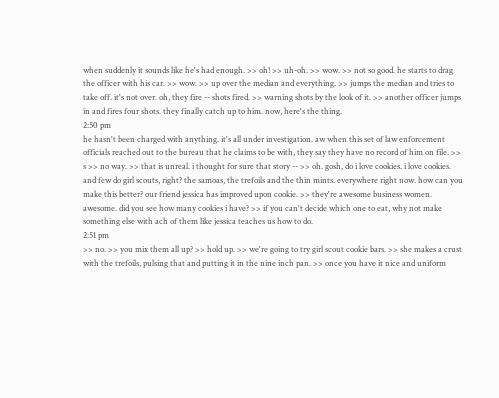when suddenly it sounds like he's had enough. >> oh! >> uh-oh. >> wow. >> not so good. he starts to drag the officer with his car. >> wow. >> up over the median and everything. >> jumps the median and tries to take off. it's not over. oh, they fire -- shots fired. >> warning shots by the look of it. >> another officer jumps in and fires four shots. they finally catch up to him. now, here's the thing.
2:50 pm
he hasn't been charged with anything. it's all under investigation. aw when this set of law enforcement officials reached out to the bureau that he claims to be with, they say they have no record of him on file. >> s >> no way. >> that is unreal. i thought for sure that story -- >> oh. gosh, do i love cookies. i love cookies. and few do girl scouts, right? the samoas, the trefoils and the thin mints. everywhere right now. how can you make this better? our friend jessica has improved upon cookie. >> they're awesome business women. awesome. did you see how many cookies i have? >> if you can't decide which one to eat, why not make something else with ach of them like jessica teaches us how to do.
2:51 pm
>> no. >> you mix them all up? >> hold up. >> we're going to try girl scout cookie bars. >> she makes a crust with the trefoils, pulsing that and putting it in the nine inch pan. >> once you have it nice and uniform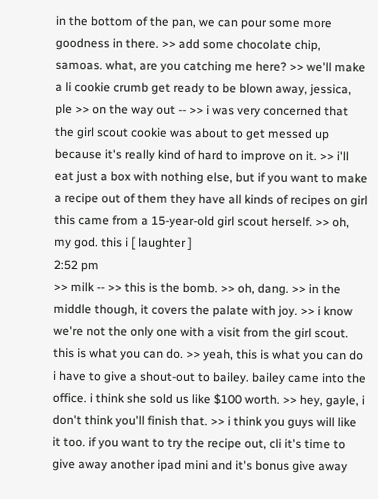in the bottom of the pan, we can pour some more goodness in there. >> add some chocolate chip, samoas. what, are you catching me here? >> we'll make a li cookie crumb get ready to be blown away, jessica, ple >> on the way out -- >> i was very concerned that the girl scout cookie was about to get messed up because it's really kind of hard to improve on it. >> i'll eat just a box with nothing else, but if you want to make a recipe out of them they have all kinds of recipes on girl this came from a 15-year-old girl scout herself. >> oh, my god. this i [ laughter ]
2:52 pm
>> milk -- >> this is the bomb. >> oh, dang. >> in the middle though, it covers the palate with joy. >> i know we're not the only one with a visit from the girl scout. this is what you can do. >> yeah, this is what you can do i have to give a shout-out to bailey. bailey came into the office. i think she sold us like $100 worth. >> hey, gayle, i don't think you'll finish that. >> i think you guys will like it too. if you want to try the recipe out, cli it's time to give away another ipad mini and it's bonus give away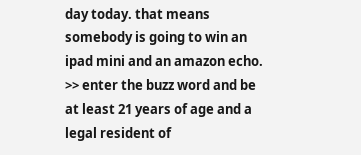day today. that means somebody is going to win an ipad mini and an amazon echo. >> enter the buzz word and be at least 21 years of age and a legal resident of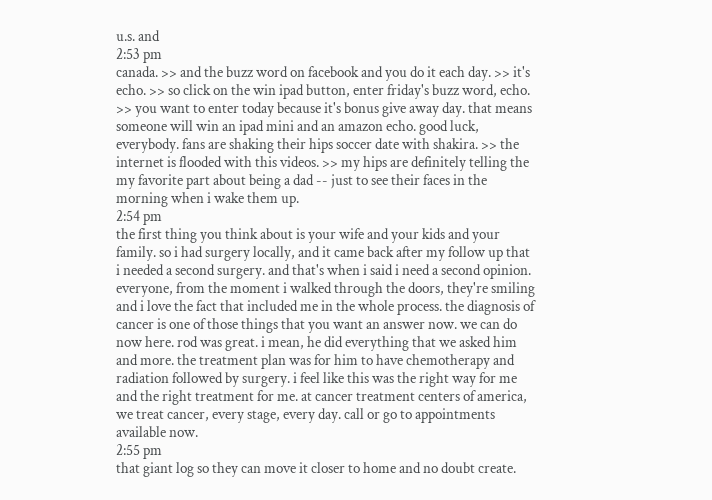u.s. and
2:53 pm
canada. >> and the buzz word on facebook and you do it each day. >> it's echo. >> so click on the win ipad button, enter friday's buzz word, echo. >> you want to enter today because it's bonus give away day. that means someone will win an ipad mini and an amazon echo. good luck, everybody. fans are shaking their hips soccer date with shakira. >> the internet is flooded with this videos. >> my hips are definitely telling the my favorite part about being a dad -- just to see their faces in the morning when i wake them up.
2:54 pm
the first thing you think about is your wife and your kids and your family. so i had surgery locally, and it came back after my follow up that i needed a second surgery. and that's when i said i need a second opinion. everyone, from the moment i walked through the doors, they're smiling and i love the fact that included me in the whole process. the diagnosis of cancer is one of those things that you want an answer now. we can do now here. rod was great. i mean, he did everything that we asked him and more. the treatment plan was for him to have chemotherapy and radiation followed by surgery. i feel like this was the right way for me and the right treatment for me. at cancer treatment centers of america, we treat cancer, every stage, every day. call or go to appointments available now.
2:55 pm
that giant log so they can move it closer to home and no doubt create.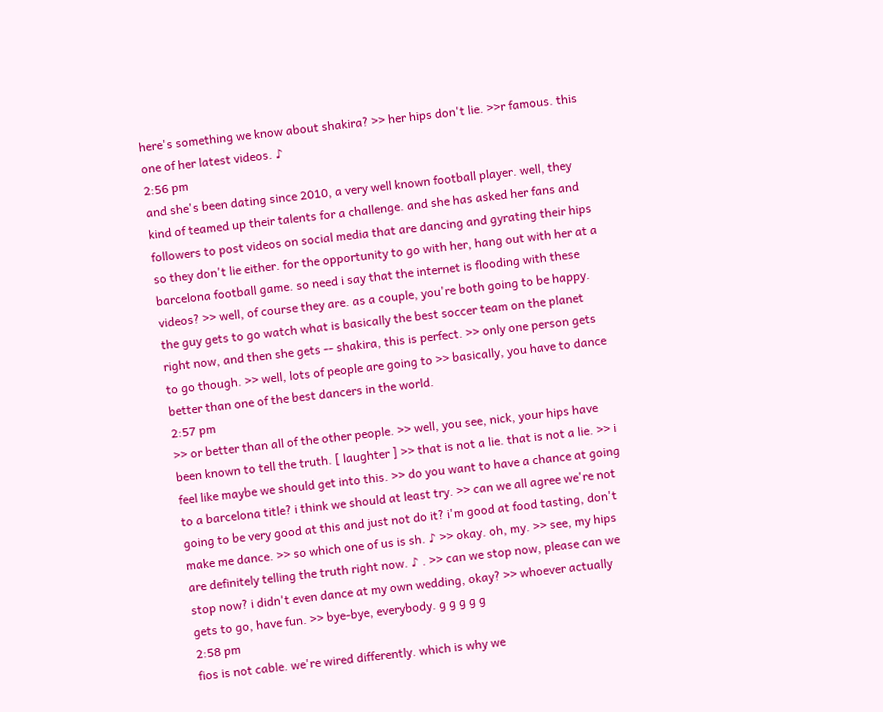here's something we know about shakira? >> her hips don't lie. >>r famous. this one of her latest videos. ♪
2:56 pm
and she's been dating since 2010, a very well known football player. well, they kind of teamed up their talents for a challenge. and she has asked her fans and followers to post videos on social media that are dancing and gyrating their hips so they don't lie either. for the opportunity to go with her, hang out with her at a barcelona football game. so need i say that the internet is flooding with these videos? >> well, of course they are. as a couple, you're both going to be happy. the guy gets to go watch what is basically the best soccer team on the planet right now, and then she gets -- shakira, this is perfect. >> only one person gets to go though. >> well, lots of people are going to >> basically, you have to dance better than one of the best dancers in the world.
2:57 pm
>> or better than all of the other people. >> well, you see, nick, your hips have been known to tell the truth. [ laughter ] >> that is not a lie. that is not a lie. >> i feel like maybe we should get into this. >> do you want to have a chance at going to a barcelona title? i think we should at least try. >> can we all agree we're not going to be very good at this and just not do it? i'm good at food tasting, don't make me dance. >> so which one of us is sh. ♪ >> okay. oh, my. >> see, my hips are definitely telling the truth right now. ♪ . >> can we stop now, please can we stop now? i didn't even dance at my own wedding, okay? >> whoever actually gets to go, have fun. >> bye-bye, everybody. g g g g g
2:58 pm
fios is not cable. we're wired differently. which is why we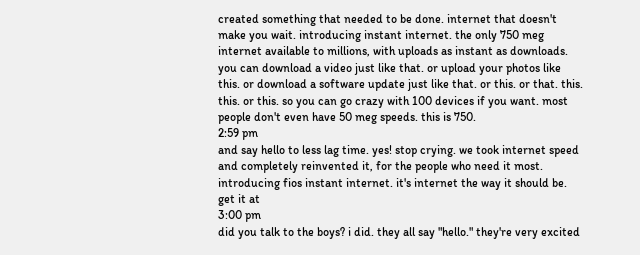created something that needed to be done. internet that doesn't make you wait. introducing instant internet. the only 750 meg internet available to millions, with uploads as instant as downloads. you can download a video just like that. or upload your photos like this. or download a software update just like that. or this. or that. this. this. or this. so you can go crazy with 100 devices if you want. most people don't even have 50 meg speeds. this is 750.
2:59 pm
and say hello to less lag time. yes! stop crying. we took internet speed and completely reinvented it, for the people who need it most. introducing fios instant internet. it's internet the way it should be. get it at
3:00 pm
did you talk to the boys? i did. they all say "hello." they're very excited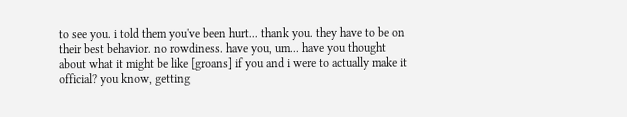to see you. i told them you've been hurt... thank you. they have to be on their best behavior. no rowdiness. have you, um... have you thought about what it might be like [groans] if you and i were to actually make it official? you know, getting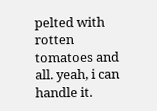pelted with rotten tomatoes and all. yeah, i can handle it.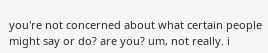you're not concerned about what certain people might say or do? are you? um, not really. i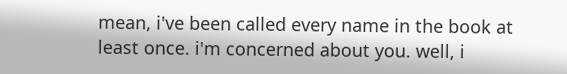mean, i've been called every name in the book at least once. i'm concerned about you. well, i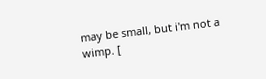may be small, but i'm not a wimp. [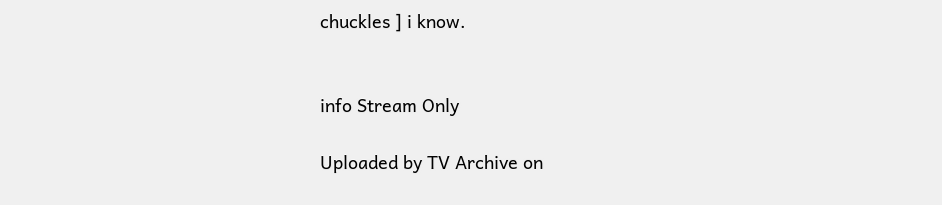chuckles ] i know.


info Stream Only

Uploaded by TV Archive on